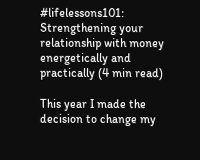#lifelessons101: Strengthening your relationship with money energetically and practically (4 min read)

This year I made the decision to change my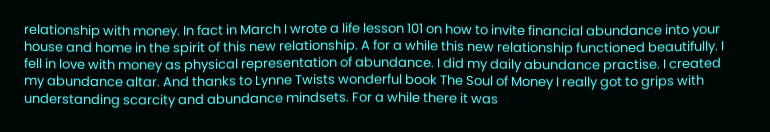relationship with money. In fact in March I wrote a life lesson 101 on how to invite financial abundance into your house and home in the spirit of this new relationship. A for a while this new relationship functioned beautifully. I fell in love with money as physical representation of abundance. I did my daily abundance practise. I created my abundance altar. And thanks to Lynne Twists wonderful book The Soul of Money I really got to grips with understanding scarcity and abundance mindsets. For a while there it was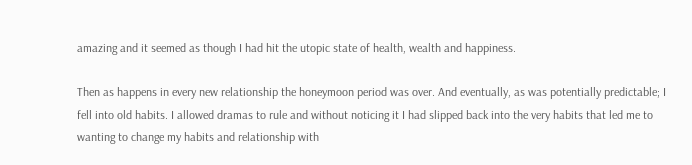amazing and it seemed as though I had hit the utopic state of health, wealth and happiness.

Then as happens in every new relationship the honeymoon period was over. And eventually, as was potentially predictable; I fell into old habits. I allowed dramas to rule and without noticing it I had slipped back into the very habits that led me to wanting to change my habits and relationship with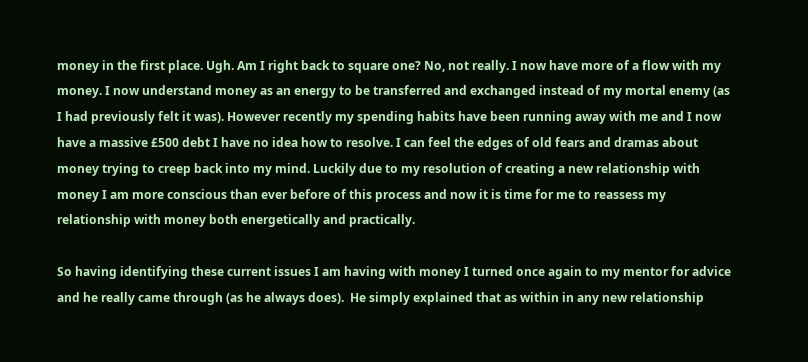money in the first place. Ugh. Am I right back to square one? No, not really. I now have more of a flow with my money. I now understand money as an energy to be transferred and exchanged instead of my mortal enemy (as I had previously felt it was). However recently my spending habits have been running away with me and I now have a massive £500 debt I have no idea how to resolve. I can feel the edges of old fears and dramas about money trying to creep back into my mind. Luckily due to my resolution of creating a new relationship with money I am more conscious than ever before of this process and now it is time for me to reassess my relationship with money both energetically and practically.

So having identifying these current issues I am having with money I turned once again to my mentor for advice and he really came through (as he always does).  He simply explained that as within in any new relationship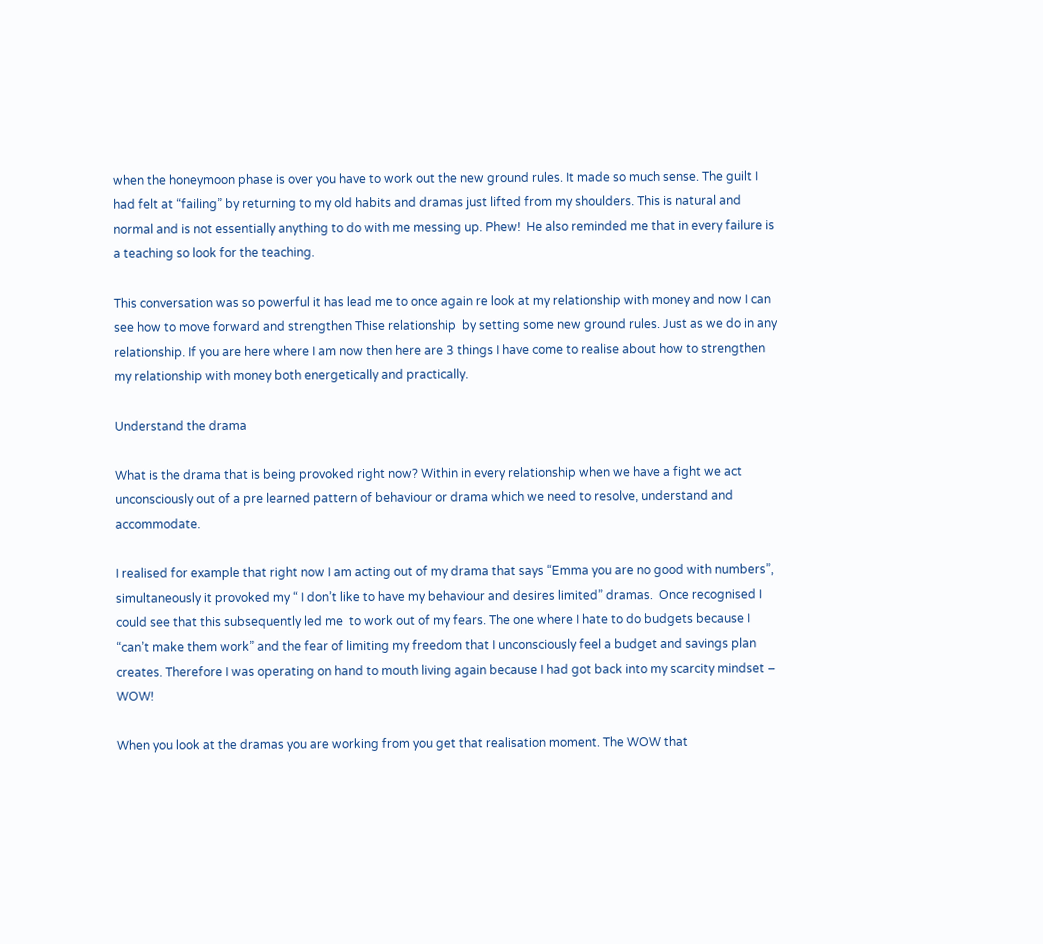when the honeymoon phase is over you have to work out the new ground rules. It made so much sense. The guilt I had felt at “failing” by returning to my old habits and dramas just lifted from my shoulders. This is natural and normal and is not essentially anything to do with me messing up. Phew!  He also reminded me that in every failure is a teaching so look for the teaching.

This conversation was so powerful it has lead me to once again re look at my relationship with money and now I can see how to move forward and strengthen Thise relationship  by setting some new ground rules. Just as we do in any relationship. If you are here where I am now then here are 3 things I have come to realise about how to strengthen my relationship with money both energetically and practically.

Understand the drama

What is the drama that is being provoked right now? Within in every relationship when we have a fight we act unconsciously out of a pre learned pattern of behaviour or drama which we need to resolve, understand and accommodate.

I realised for example that right now I am acting out of my drama that says “Emma you are no good with numbers”, simultaneously it provoked my “ I don’t like to have my behaviour and desires limited” dramas.  Once recognised I could see that this subsequently led me  to work out of my fears. The one where I hate to do budgets because I “can’t make them work” and the fear of limiting my freedom that I unconsciously feel a budget and savings plan creates. Therefore I was operating on hand to mouth living again because I had got back into my scarcity mindset – WOW!

When you look at the dramas you are working from you get that realisation moment. The WOW that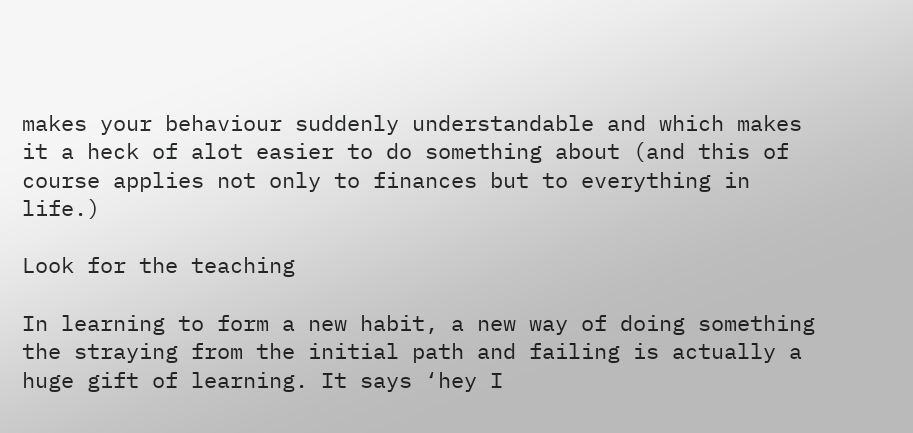makes your behaviour suddenly understandable and which makes it a heck of alot easier to do something about (and this of course applies not only to finances but to everything in life.)

Look for the teaching

In learning to form a new habit, a new way of doing something the straying from the initial path and failing is actually a huge gift of learning. It says ‘hey I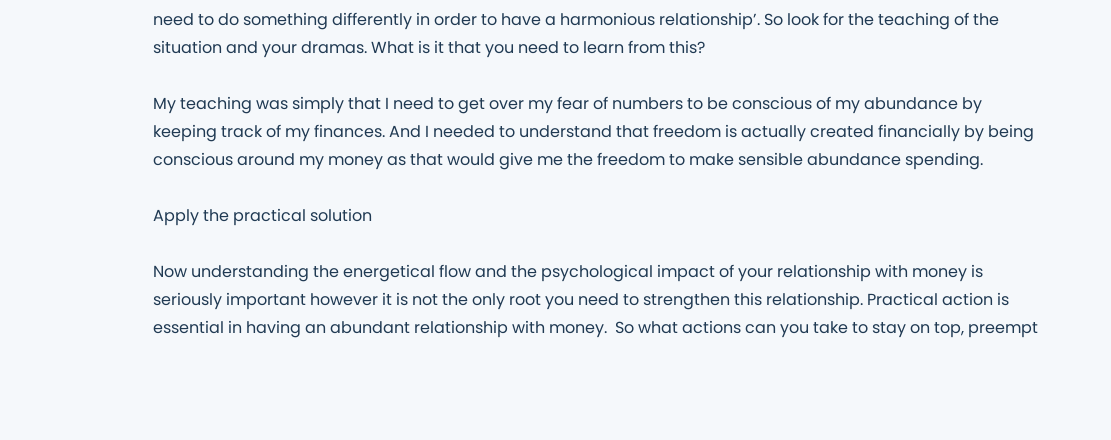need to do something differently in order to have a harmonious relationship’. So look for the teaching of the situation and your dramas. What is it that you need to learn from this?

My teaching was simply that I need to get over my fear of numbers to be conscious of my abundance by keeping track of my finances. And I needed to understand that freedom is actually created financially by being conscious around my money as that would give me the freedom to make sensible abundance spending.

Apply the practical solution

Now understanding the energetical flow and the psychological impact of your relationship with money is seriously important however it is not the only root you need to strengthen this relationship. Practical action is essential in having an abundant relationship with money.  So what actions can you take to stay on top, preempt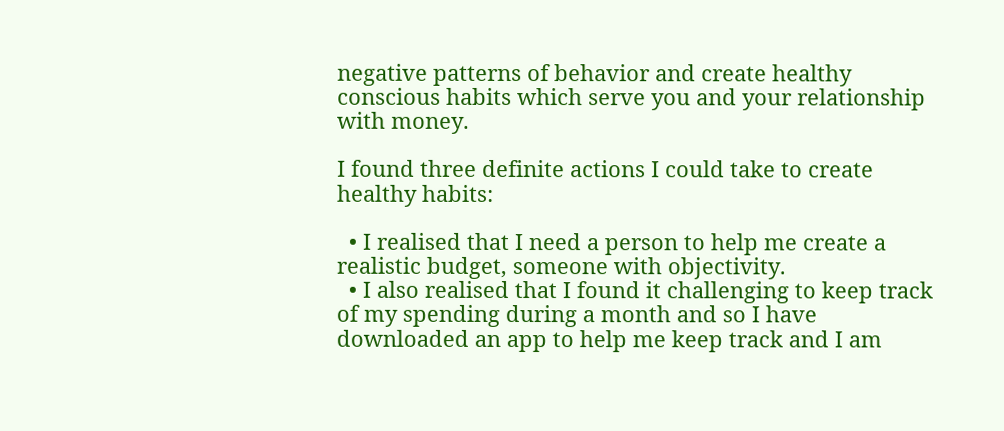negative patterns of behavior and create healthy conscious habits which serve you and your relationship with money.

I found three definite actions I could take to create healthy habits:

  • I realised that I need a person to help me create a realistic budget, someone with objectivity.
  • I also realised that I found it challenging to keep track of my spending during a month and so I have downloaded an app to help me keep track and I am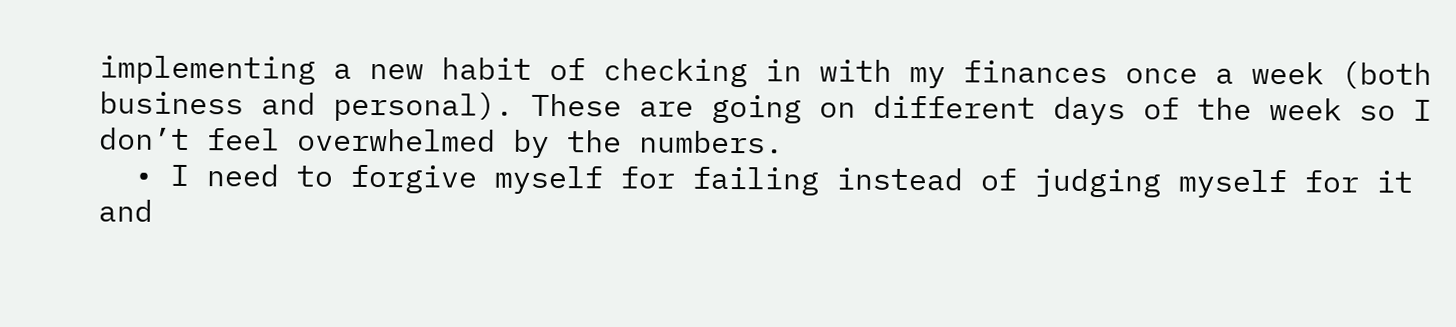implementing a new habit of checking in with my finances once a week (both business and personal). These are going on different days of the week so I don’t feel overwhelmed by the numbers.
  • I need to forgive myself for failing instead of judging myself for it and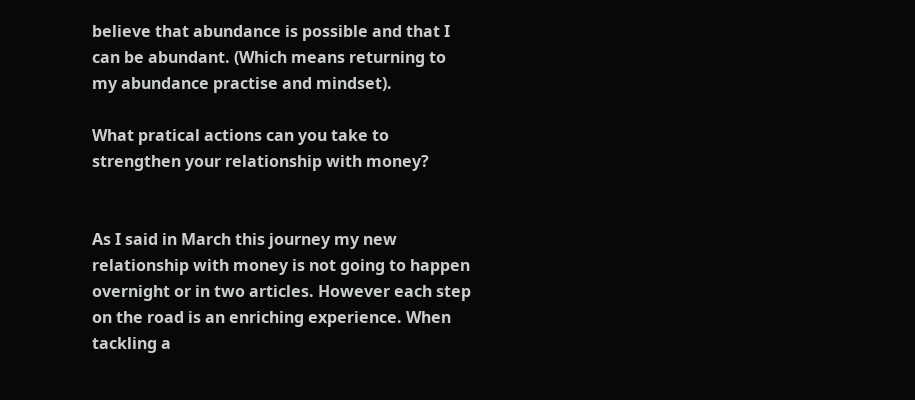believe that abundance is possible and that I can be abundant. (Which means returning to my abundance practise and mindset).

What pratical actions can you take to strengthen your relationship with money?


As I said in March this journey my new relationship with money is not going to happen overnight or in two articles. However each step on the road is an enriching experience. When tackling a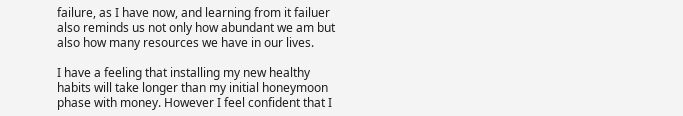failure, as I have now, and learning from it failuer also reminds us not only how abundant we am but also how many resources we have in our lives.

I have a feeling that installing my new healthy habits will take longer than my initial honeymoon phase with money. However I feel confident that I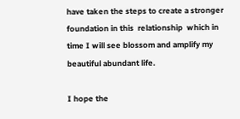have taken the steps to create a stronger foundation in this  relationship  which in time I will see blossom and amplify my beautiful abundant life.

I hope the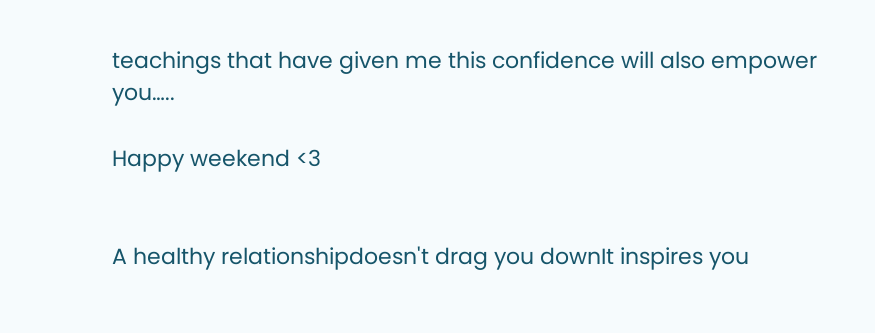teachings that have given me this confidence will also empower you…..

Happy weekend <3


A healthy relationshipdoesn't drag you downIt inspires you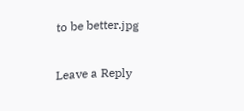to be better.jpg

Leave a Reply